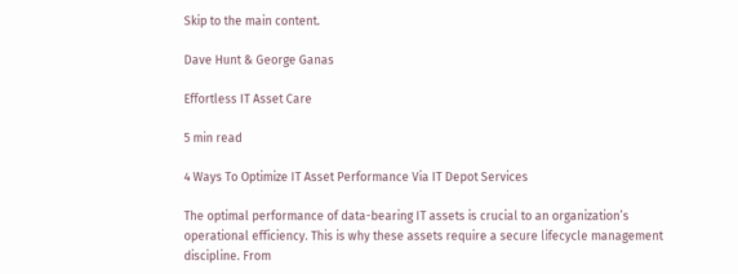Skip to the main content.

Dave Hunt & George Ganas

Effortless IT Asset Care

5 min read

4 Ways To Optimize IT Asset Performance Via IT Depot Services

The optimal performance of data-bearing IT assets is crucial to an organization’s operational efficiency. This is why these assets require a secure lifecycle management discipline. From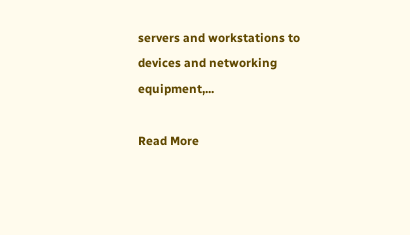servers and workstations to devices and networking equipment,...

Read More